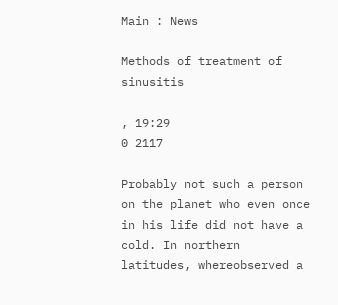Main : News

Methods of treatment of sinusitis

, 19:29
0 2117

Probably not such a person on the planet who even once in his life did not have a cold. In northern latitudes, whereobserved a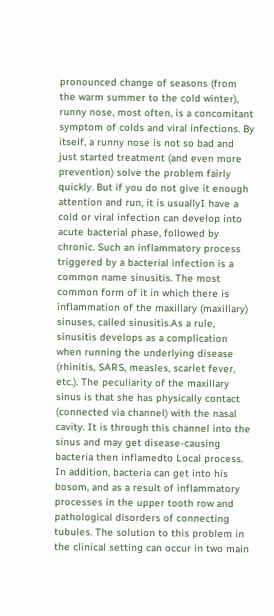pronounced change of seasons (from the warm summer to the cold winter), runny nose, most often, is a concomitant symptom of colds and viral infections. By itself, a runny nose is not so bad and just started treatment (and even more prevention) solve the problem fairly quickly. But if you do not give it enough attention and run, it is usuallyI have a cold or viral infection can develop into acute bacterial phase, followed by chronic. Such an inflammatory process triggered by a bacterial infection is a common name sinusitis. The most common form of it in which there is inflammation of the maxillary (maxillary) sinuses, called sinusitis.As a rule, sinusitis develops as a complication when running the underlying disease (rhinitis, SARS, measles, scarlet fever, etc.). The peculiarity of the maxillary sinus is that she has physically contact (connected via channel) with the nasal cavity. It is through this channel into the sinus and may get disease-causing bacteria then inflamedto Local process. In addition, bacteria can get into his bosom, and as a result of inflammatory processes in the upper tooth row and pathological disorders of connecting tubules. The solution to this problem in the clinical setting can occur in two main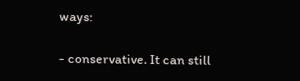ways:

- conservative. It can still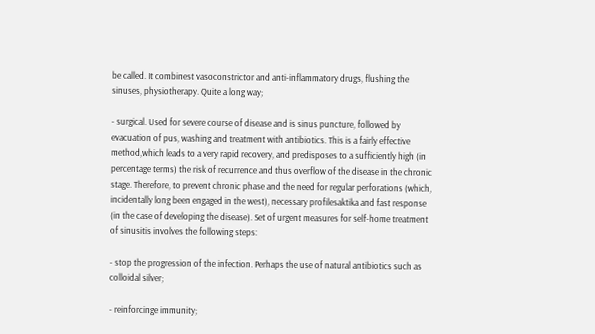be called. It combinest vasoconstrictor and anti-inflammatory drugs, flushing the sinuses, physiotherapy. Quite a long way;

- surgical. Used for severe course of disease and is sinus puncture, followed by evacuation of pus, washing and treatment with antibiotics. This is a fairly effective method,which leads to a very rapid recovery, and predisposes to a sufficiently high (in percentage terms) the risk of recurrence and thus overflow of the disease in the chronic stage. Therefore, to prevent chronic phase and the need for regular perforations (which, incidentally long been engaged in the west), necessary profilesaktika and fast response (in the case of developing the disease). Set of urgent measures for self-home treatment of sinusitis involves the following steps:

- stop the progression of the infection. Perhaps the use of natural antibiotics such as colloidal silver;

- reinforcinge immunity;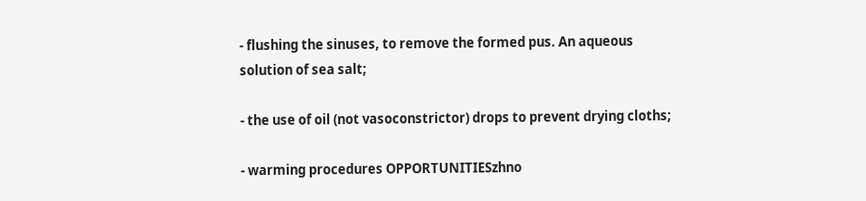- flushing the sinuses, to remove the formed pus. An aqueous solution of sea salt;

- the use of oil (not vasoconstrictor) drops to prevent drying cloths;

- warming procedures OPPORTUNITIESzhno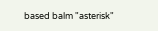based balm "asterisk"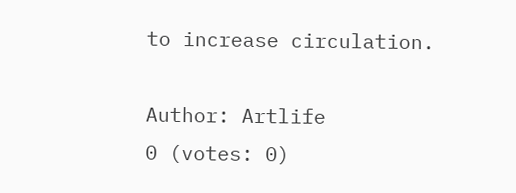to increase circulation.

Author: Artlife
0 (votes: 0)